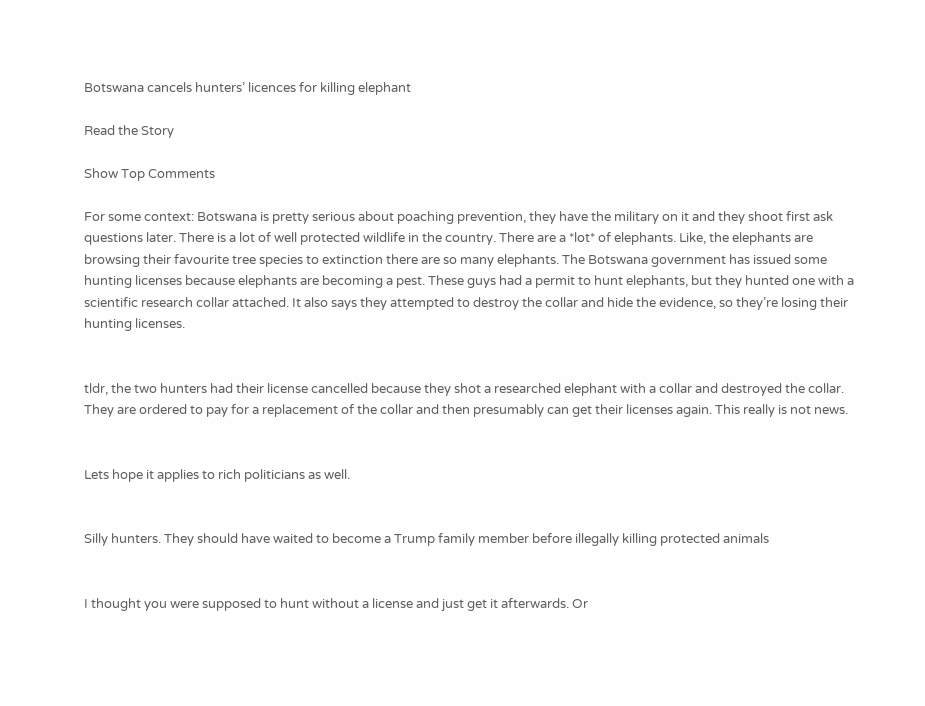Botswana cancels hunters’ licences for killing elephant

Read the Story

Show Top Comments

For some context: Botswana is pretty serious about poaching prevention, they have the military on it and they shoot first ask questions later. There is a lot of well protected wildlife in the country. There are a *lot* of elephants. Like, the elephants are browsing their favourite tree species to extinction there are so many elephants. The Botswana government has issued some hunting licenses because elephants are becoming a pest. These guys had a permit to hunt elephants, but they hunted one with a scientific research collar attached. It also says they attempted to destroy the collar and hide the evidence, so they’re losing their hunting licenses.


tldr, the two hunters had their license cancelled because they shot a researched elephant with a collar and destroyed the collar. They are ordered to pay for a replacement of the collar and then presumably can get their licenses again. This really is not news.


Lets hope it applies to rich politicians as well.


Silly hunters. They should have waited to become a Trump family member before illegally killing protected animals


I thought you were supposed to hunt without a license and just get it afterwards. Or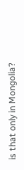is that only in Mongolia?